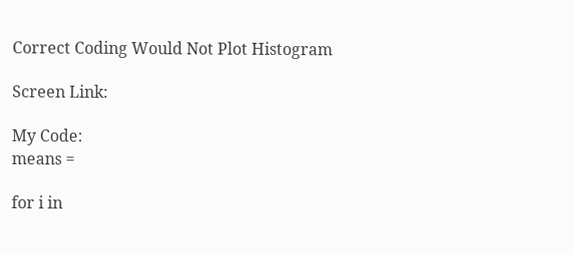Correct Coding Would Not Plot Histogram

Screen Link:

My Code:
means =

for i in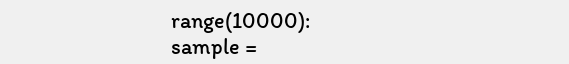range(10000):
sample =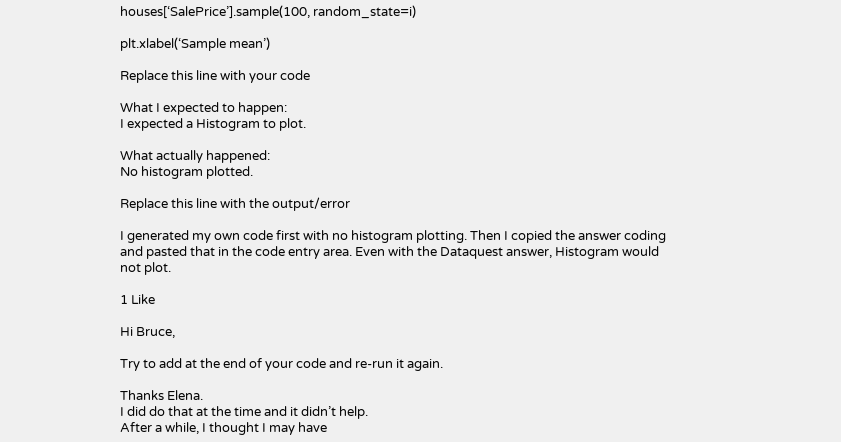houses[‘SalePrice’].sample(100, random_state=i)

plt.xlabel(‘Sample mean’)

Replace this line with your code

What I expected to happen:
I expected a Histogram to plot.

What actually happened:
No histogram plotted.

Replace this line with the output/error

I generated my own code first with no histogram plotting. Then I copied the answer coding and pasted that in the code entry area. Even with the Dataquest answer, Histogram would not plot.

1 Like

Hi Bruce,

Try to add at the end of your code and re-run it again.

Thanks Elena.
I did do that at the time and it didn’t help.
After a while, I thought I may have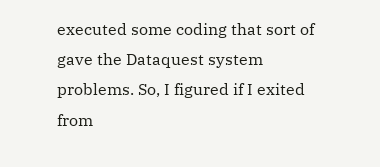executed some coding that sort of gave the Dataquest system problems. So, I figured if I exited from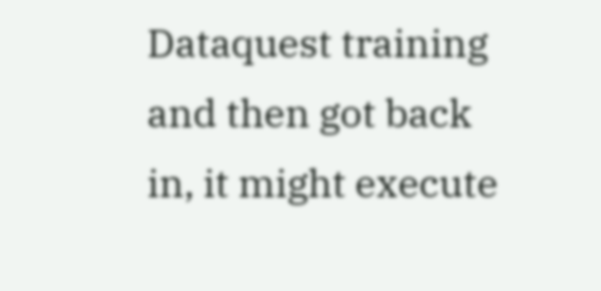Dataquest training and then got back in, it might execute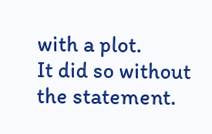with a plot.
It did so without the statement.